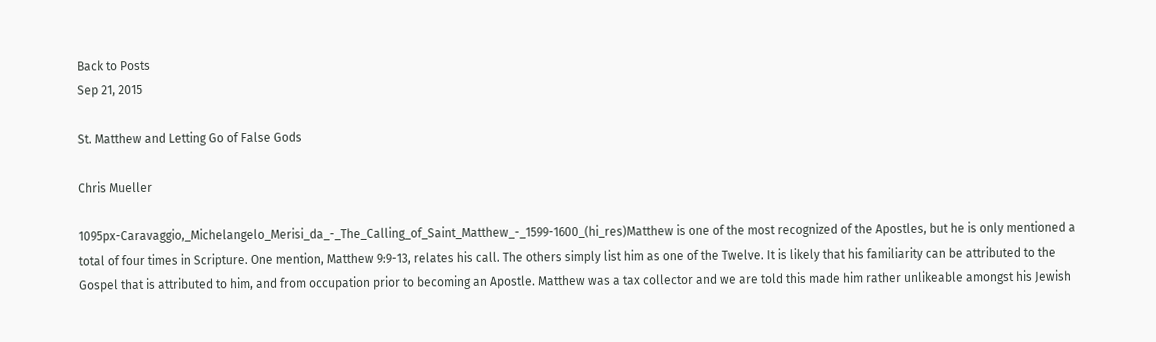Back to Posts
Sep 21, 2015

St. Matthew and Letting Go of False Gods

Chris Mueller

1095px-Caravaggio,_Michelangelo_Merisi_da_-_The_Calling_of_Saint_Matthew_-_1599-1600_(hi_res)Matthew is one of the most recognized of the Apostles, but he is only mentioned a total of four times in Scripture. One mention, Matthew 9:9-13, relates his call. The others simply list him as one of the Twelve. It is likely that his familiarity can be attributed to the Gospel that is attributed to him, and from occupation prior to becoming an Apostle. Matthew was a tax collector and we are told this made him rather unlikeable amongst his Jewish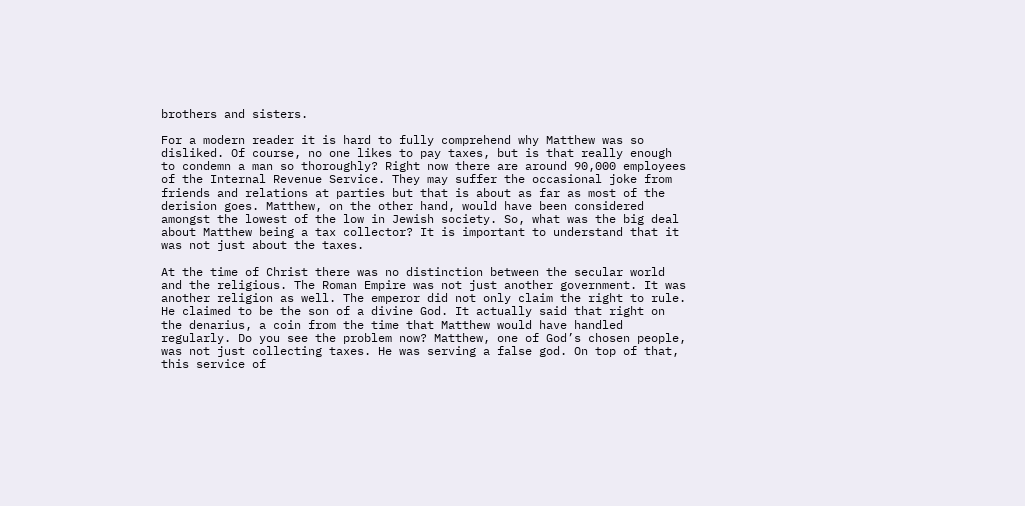brothers and sisters.

For a modern reader it is hard to fully comprehend why Matthew was so disliked. Of course, no one likes to pay taxes, but is that really enough to condemn a man so thoroughly? Right now there are around 90,000 employees of the Internal Revenue Service. They may suffer the occasional joke from friends and relations at parties but that is about as far as most of the derision goes. Matthew, on the other hand, would have been considered amongst the lowest of the low in Jewish society. So, what was the big deal about Matthew being a tax collector? It is important to understand that it was not just about the taxes.

At the time of Christ there was no distinction between the secular world and the religious. The Roman Empire was not just another government. It was another religion as well. The emperor did not only claim the right to rule. He claimed to be the son of a divine God. It actually said that right on the denarius, a coin from the time that Matthew would have handled regularly. Do you see the problem now? Matthew, one of God’s chosen people, was not just collecting taxes. He was serving a false god. On top of that, this service of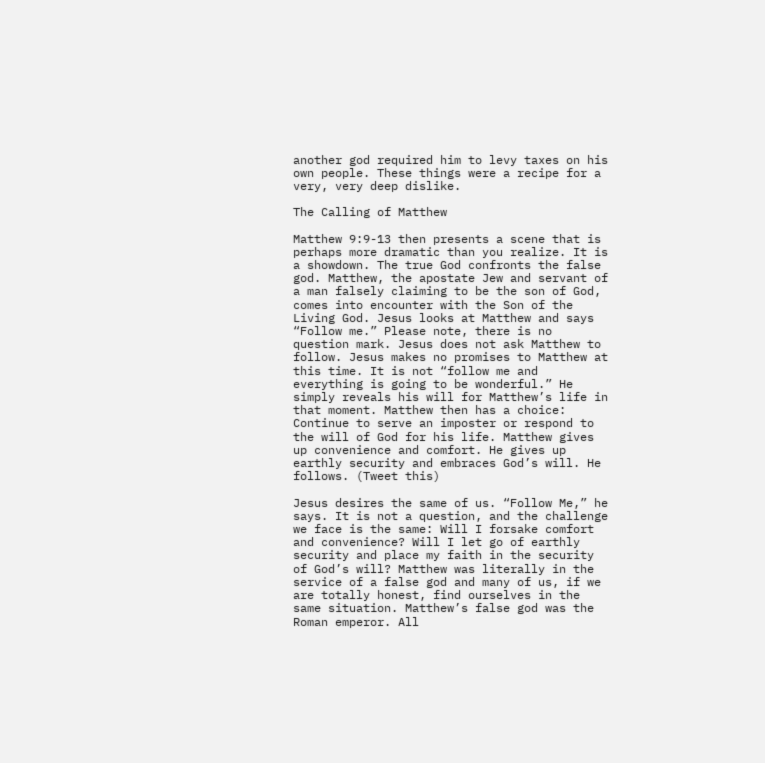another god required him to levy taxes on his own people. These things were a recipe for a very, very deep dislike.

The Calling of Matthew

Matthew 9:9-13 then presents a scene that is perhaps more dramatic than you realize. It is a showdown. The true God confronts the false god. Matthew, the apostate Jew and servant of a man falsely claiming to be the son of God, comes into encounter with the Son of the Living God. Jesus looks at Matthew and says “Follow me.” Please note, there is no question mark. Jesus does not ask Matthew to follow. Jesus makes no promises to Matthew at this time. It is not “follow me and everything is going to be wonderful.” He simply reveals his will for Matthew’s life in that moment. Matthew then has a choice: Continue to serve an imposter or respond to the will of God for his life. Matthew gives up convenience and comfort. He gives up earthly security and embraces God’s will. He follows. (Tweet this)

Jesus desires the same of us. “Follow Me,” he says. It is not a question, and the challenge we face is the same: Will I forsake comfort and convenience? Will I let go of earthly security and place my faith in the security of God’s will? Matthew was literally in the service of a false god and many of us, if we are totally honest, find ourselves in the same situation. Matthew’s false god was the Roman emperor. All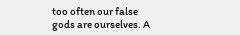too often our false gods are ourselves. A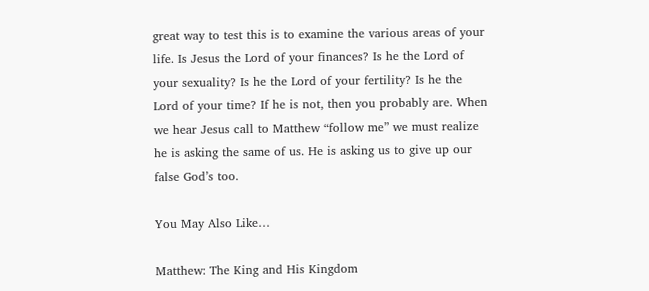great way to test this is to examine the various areas of your life. Is Jesus the Lord of your finances? Is he the Lord of your sexuality? Is he the Lord of your fertility? Is he the Lord of your time? If he is not, then you probably are. When we hear Jesus call to Matthew “follow me” we must realize he is asking the same of us. He is asking us to give up our false God’s too.

You May Also Like…

Matthew: The King and His Kingdom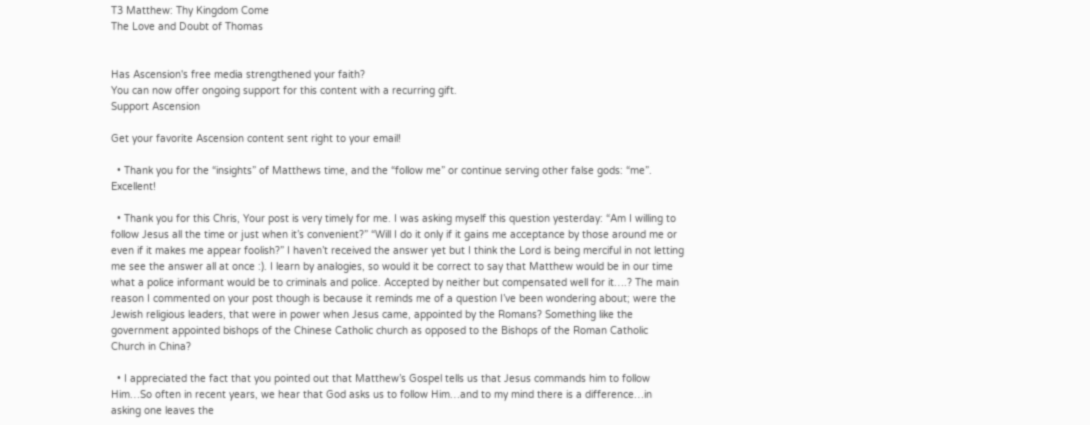T3 Matthew: Thy Kingdom Come
The Love and Doubt of Thomas


Has Ascension's free media strengthened your faith?
You can now offer ongoing support for this content with a recurring gift.
Support Ascension

Get your favorite Ascension content sent right to your email!

  • Thank you for the “insights” of Matthews time, and the “follow me” or continue serving other false gods: “me”. Excellent!

  • Thank you for this Chris, Your post is very timely for me. I was asking myself this question yesterday: “Am I willing to follow Jesus all the time or just when it’s convenient?” “Will I do it only if it gains me acceptance by those around me or even if it makes me appear foolish?” I haven’t received the answer yet but I think the Lord is being merciful in not letting me see the answer all at once :). I learn by analogies, so would it be correct to say that Matthew would be in our time what a police informant would be to criminals and police. Accepted by neither but compensated well for it….? The main reason I commented on your post though is because it reminds me of a question I’ve been wondering about; were the Jewish religious leaders, that were in power when Jesus came, appointed by the Romans? Something like the government appointed bishops of the Chinese Catholic church as opposed to the Bishops of the Roman Catholic Church in China?

  • I appreciated the fact that you pointed out that Matthew’s Gospel tells us that Jesus commands him to follow Him…So often in recent years, we hear that God asks us to follow Him…and to my mind there is a difference…in asking one leaves the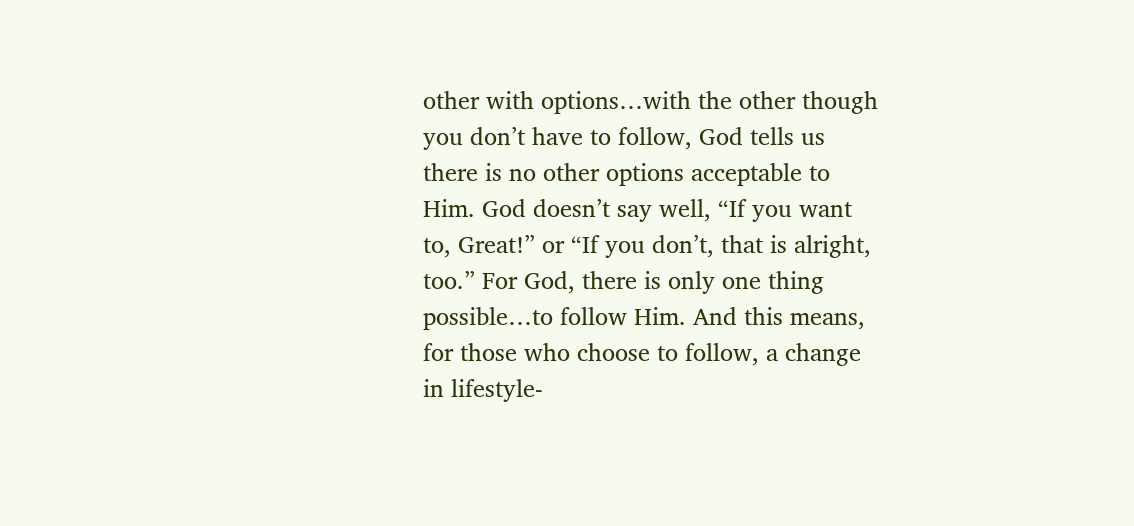other with options…with the other though you don’t have to follow, God tells us there is no other options acceptable to Him. God doesn’t say well, “If you want to, Great!” or “If you don’t, that is alright, too.” For God, there is only one thing possible…to follow Him. And this means, for those who choose to follow, a change in lifestyle-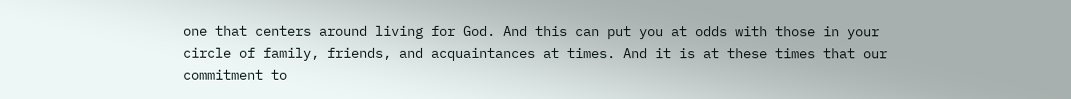one that centers around living for God. And this can put you at odds with those in your circle of family, friends, and acquaintances at times. And it is at these times that our commitment to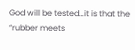God will be tested…it is that the “rubber meets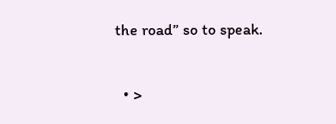the road” so to speak.

  • >